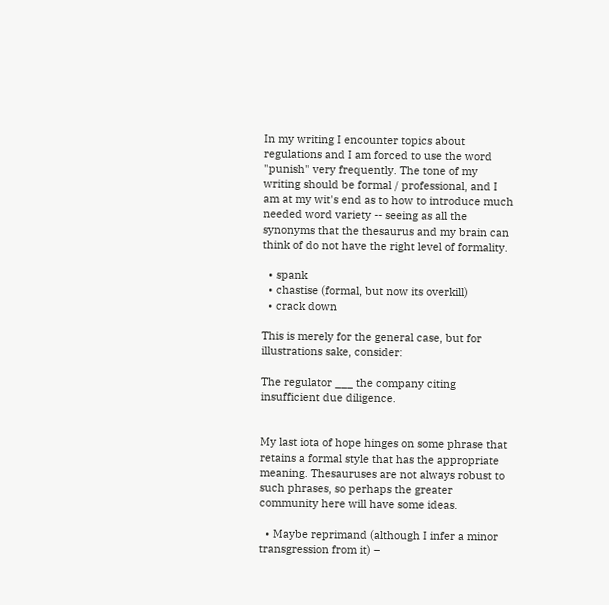In my writing I encounter topics about regulations and I am forced to use the word "punish" very frequently. The tone of my writing should be formal / professional, and I am at my wit's end as to how to introduce much needed word variety -- seeing as all the synonyms that the thesaurus and my brain can think of do not have the right level of formality.

  • spank
  • chastise (formal, but now its overkill)
  • crack down

This is merely for the general case, but for illustrations sake, consider:

The regulator ___ the company citing insufficient due diligence.


My last iota of hope hinges on some phrase that retains a formal style that has the appropriate meaning. Thesauruses are not always robust to such phrases, so perhaps the greater community here will have some ideas.

  • Maybe reprimand (although I infer a minor transgression from it) –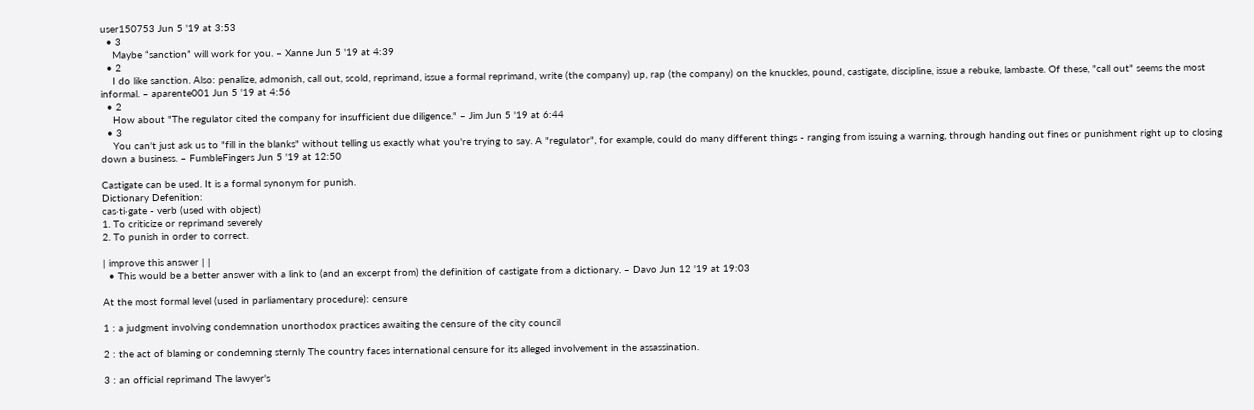user150753 Jun 5 '19 at 3:53
  • 3
    Maybe “sanction” will work for you. – Xanne Jun 5 '19 at 4:39
  • 2
    I do like sanction. Also: penalize, admonish, call out, scold, reprimand, issue a formal reprimand, write (the company) up, rap (the company) on the knuckles, pound, castigate, discipline, issue a rebuke, lambaste. Of these, "call out" seems the most informal. – aparente001 Jun 5 '19 at 4:56
  • 2
    How about "The regulator cited the company for insufficient due diligence." – Jim Jun 5 '19 at 6:44
  • 3
    You can't just ask us to "fill in the blanks" without telling us exactly what you're trying to say. A "regulator", for example, could do many different things - ranging from issuing a warning, through handing out fines or punishment right up to closing down a business. – FumbleFingers Jun 5 '19 at 12:50

Castigate can be used. It is a formal synonym for punish.
Dictionary Defenition:
cas·ti·gate - verb (used with object)
1. To criticize or reprimand severely
2. To punish in order to correct.

| improve this answer | |
  • This would be a better answer with a link to (and an excerpt from) the definition of castigate from a dictionary. – Davo Jun 12 '19 at 19:03

At the most formal level (used in parliamentary procedure): censure

1 : a judgment involving condemnation unorthodox practices awaiting the censure of the city council

2 : the act of blaming or condemning sternly The country faces international censure for its alleged involvement in the assassination.

3 : an official reprimand The lawyer's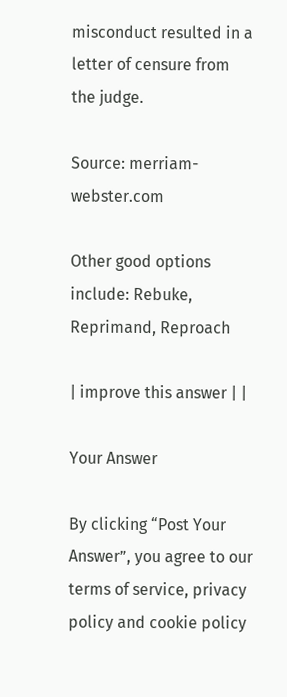misconduct resulted in a letter of censure from the judge.

Source: merriam-webster.com

Other good options include: Rebuke, Reprimand, Reproach

| improve this answer | |

Your Answer

By clicking “Post Your Answer”, you agree to our terms of service, privacy policy and cookie policy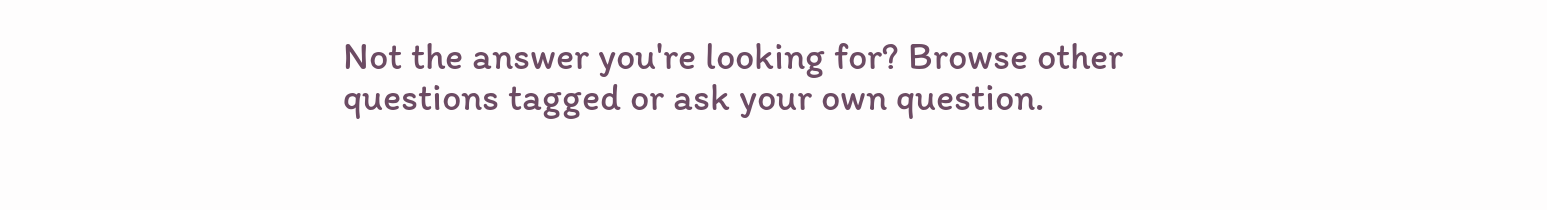Not the answer you're looking for? Browse other questions tagged or ask your own question.